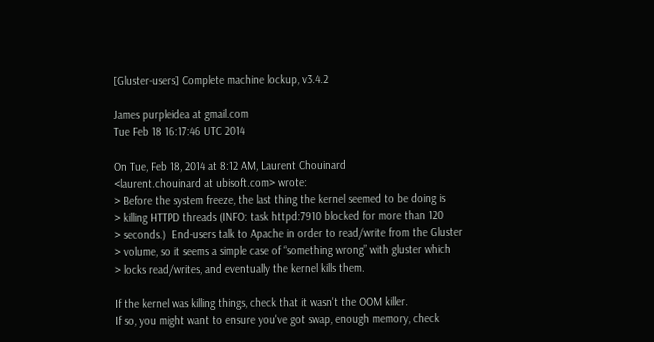[Gluster-users] Complete machine lockup, v3.4.2

James purpleidea at gmail.com
Tue Feb 18 16:17:46 UTC 2014

On Tue, Feb 18, 2014 at 8:12 AM, Laurent Chouinard
<laurent.chouinard at ubisoft.com> wrote:
> Before the system freeze, the last thing the kernel seemed to be doing is
> killing HTTPD threads (INFO: task httpd:7910 blocked for more than 120
> seconds.)  End-users talk to Apache in order to read/write from the Gluster
> volume, so it seems a simple case of “something wrong” with gluster which
> locks read/writes, and eventually the kernel kills them.

If the kernel was killing things, check that it wasn't the OOM killer.
If so, you might want to ensure you've got swap, enough memory, check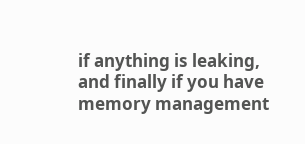if anything is leaking, and finally if you have memory management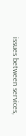issues between services,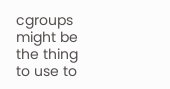cgroups might be the thing to use to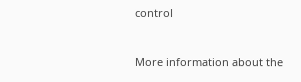control


More information about the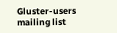Gluster-users mailing list